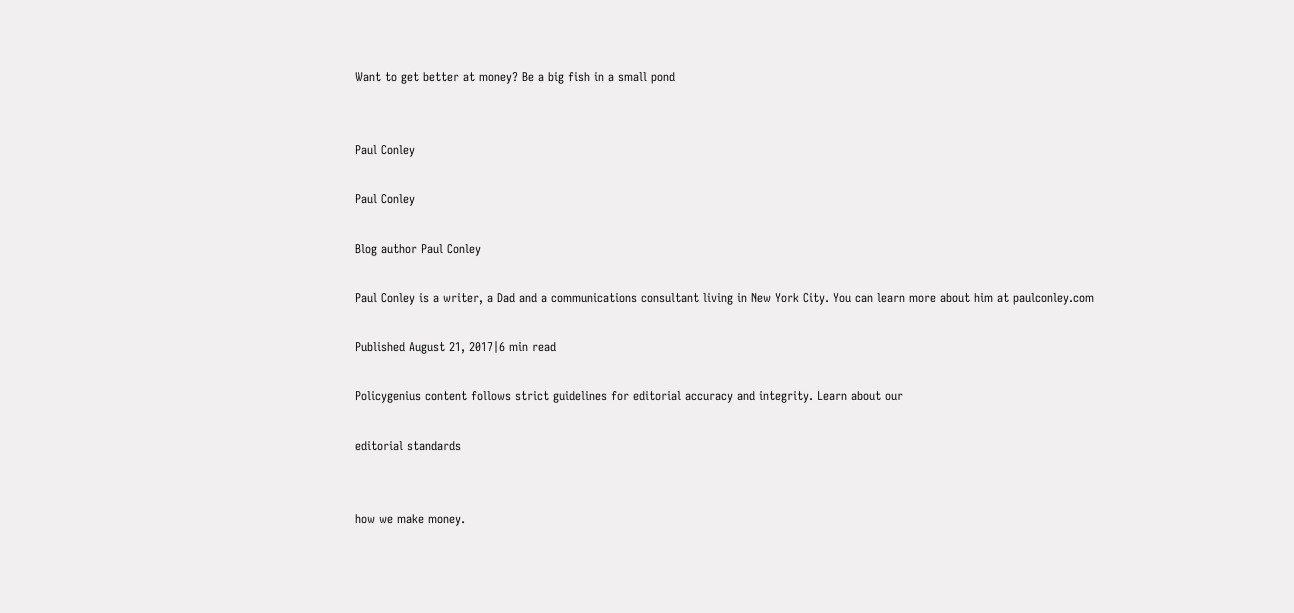Want to get better at money? Be a big fish in a small pond


Paul Conley

Paul Conley

Blog author Paul Conley

Paul Conley is a writer, a Dad and a communications consultant living in New York City. You can learn more about him at paulconley.com

Published August 21, 2017|6 min read

Policygenius content follows strict guidelines for editorial accuracy and integrity. Learn about our

editorial standards


how we make money.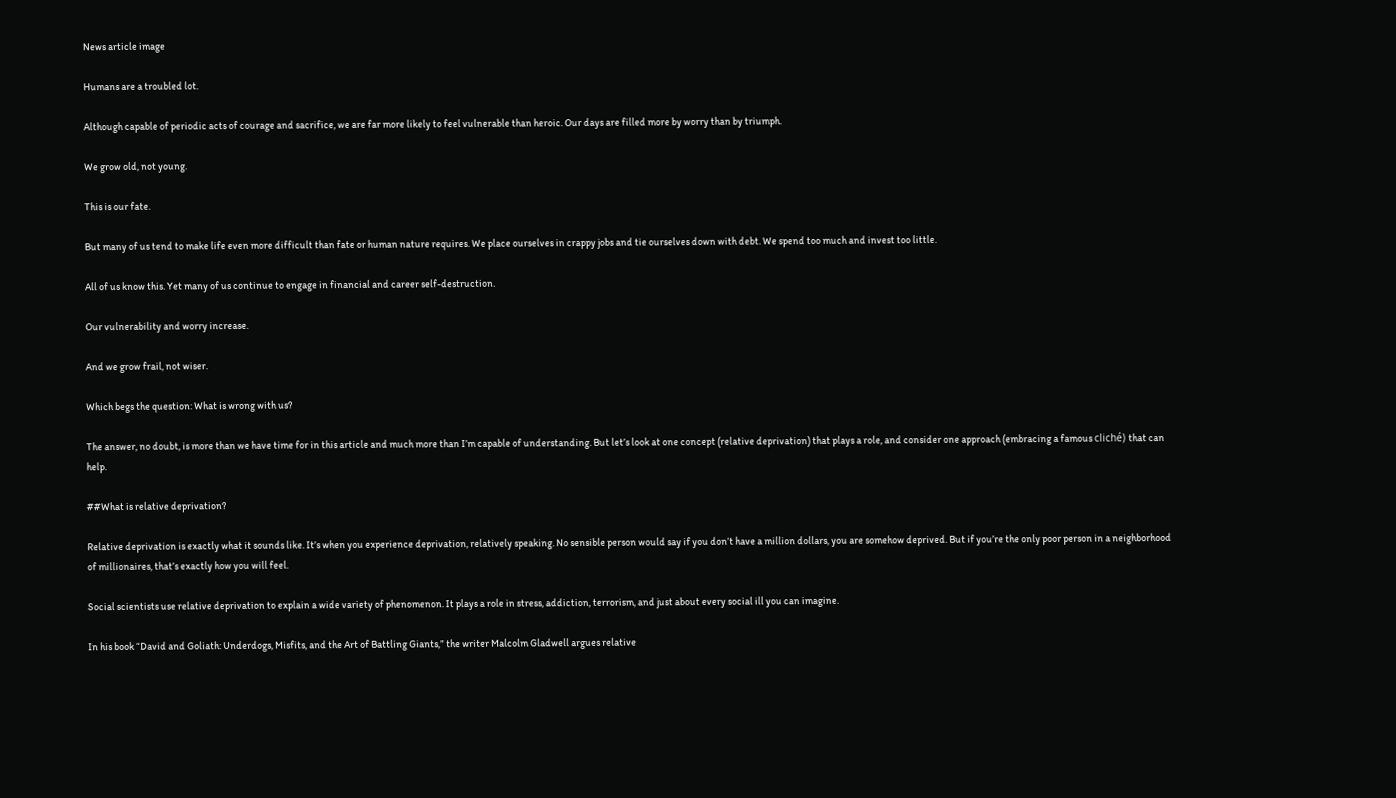News article image

Humans are a troubled lot.

Although capable of periodic acts of courage and sacrifice, we are far more likely to feel vulnerable than heroic. Our days are filled more by worry than by triumph.

We grow old, not young.

This is our fate.

But many of us tend to make life even more difficult than fate or human nature requires. We place ourselves in crappy jobs and tie ourselves down with debt. We spend too much and invest too little.

All of us know this. Yet many of us continue to engage in financial and career self-destruction.

Our vulnerability and worry increase.

And we grow frail, not wiser.

Which begs the question: What is wrong with us?

The answer, no doubt, is more than we have time for in this article and much more than I’m capable of understanding. But let’s look at one concept (relative deprivation) that plays a role, and consider one approach (embracing a famous cliché) that can help.

##What is relative deprivation?

Relative deprivation is exactly what it sounds like. It’s when you experience deprivation, relatively speaking. No sensible person would say if you don’t have a million dollars, you are somehow deprived. But if you’re the only poor person in a neighborhood of millionaires, that’s exactly how you will feel.

Social scientists use relative deprivation to explain a wide variety of phenomenon. It plays a role in stress, addiction, terrorism, and just about every social ill you can imagine.

In his book “David and Goliath: Underdogs, Misfits, and the Art of Battling Giants,” the writer Malcolm Gladwell argues relative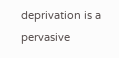deprivation is a pervasive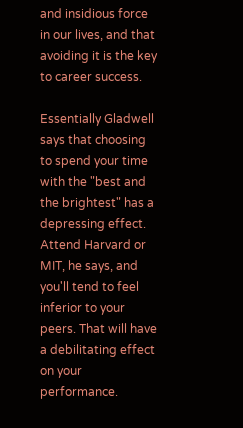and insidious force in our lives, and that avoiding it is the key to career success.

Essentially Gladwell says that choosing to spend your time with the "best and the brightest" has a depressing effect. Attend Harvard or MIT, he says, and you'll tend to feel inferior to your peers. That will have a debilitating effect on your performance.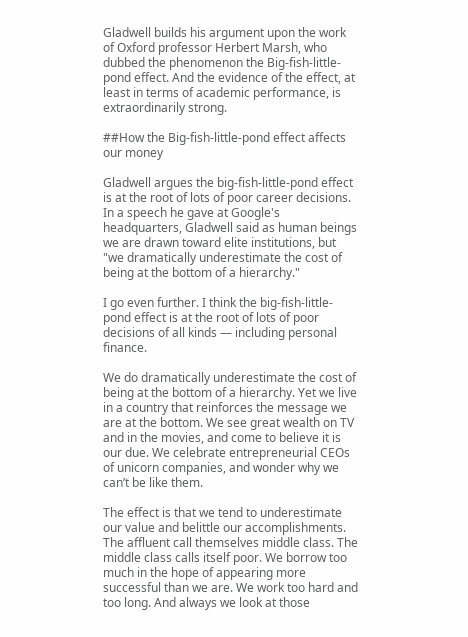Gladwell builds his argument upon the work of Oxford professor Herbert Marsh, who dubbed the phenomenon the Big-fish-little-pond effect. And the evidence of the effect, at least in terms of academic performance, is extraordinarily strong.

##How the Big-fish-little-pond effect affects our money

Gladwell argues the big-fish-little-pond effect is at the root of lots of poor career decisions. In a speech he gave at Google's headquarters, Gladwell said as human beings we are drawn toward elite institutions, but "we dramatically underestimate the cost of being at the bottom of a hierarchy."

I go even further. I think the big-fish-little-pond effect is at the root of lots of poor decisions of all kinds — including personal finance.

We do dramatically underestimate the cost of being at the bottom of a hierarchy. Yet we live in a country that reinforces the message we are at the bottom. We see great wealth on TV and in the movies, and come to believe it is our due. We celebrate entrepreneurial CEOs of unicorn companies, and wonder why we can’t be like them.

The effect is that we tend to underestimate our value and belittle our accomplishments. The affluent call themselves middle class. The middle class calls itself poor. We borrow too much in the hope of appearing more successful than we are. We work too hard and too long. And always we look at those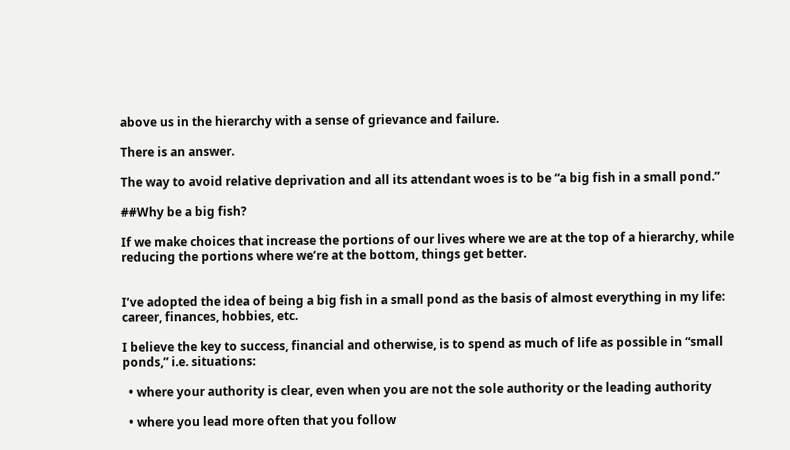above us in the hierarchy with a sense of grievance and failure.

There is an answer.

The way to avoid relative deprivation and all its attendant woes is to be “a big fish in a small pond.”

##Why be a big fish?

If we make choices that increase the portions of our lives where we are at the top of a hierarchy, while reducing the portions where we’re at the bottom, things get better.


I’ve adopted the idea of being a big fish in a small pond as the basis of almost everything in my life: career, finances, hobbies, etc.

I believe the key to success, financial and otherwise, is to spend as much of life as possible in “small ponds,” i.e. situations:

  • where your authority is clear, even when you are not the sole authority or the leading authority

  • where you lead more often that you follow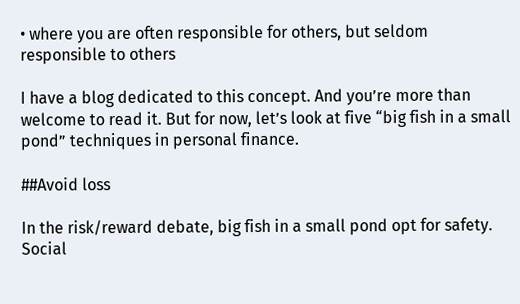• where you are often responsible for others, but seldom responsible to others

I have a blog dedicated to this concept. And you’re more than welcome to read it. But for now, let’s look at five “big fish in a small pond” techniques in personal finance.

##Avoid loss

In the risk/reward debate, big fish in a small pond opt for safety. Social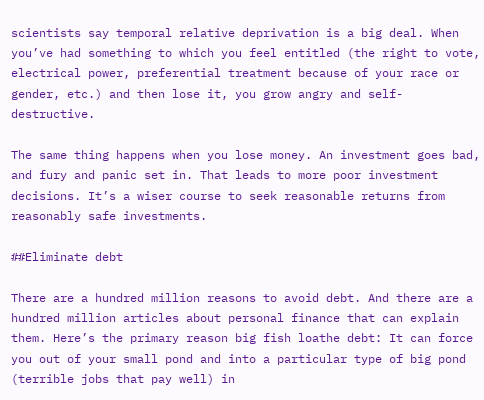scientists say temporal relative deprivation is a big deal. When you’ve had something to which you feel entitled (the right to vote, electrical power, preferential treatment because of your race or gender, etc.) and then lose it, you grow angry and self-destructive.

The same thing happens when you lose money. An investment goes bad, and fury and panic set in. That leads to more poor investment decisions. It’s a wiser course to seek reasonable returns from reasonably safe investments.

##Eliminate debt

There are a hundred million reasons to avoid debt. And there are a hundred million articles about personal finance that can explain them. Here’s the primary reason big fish loathe debt: It can force you out of your small pond and into a particular type of big pond (terrible jobs that pay well) in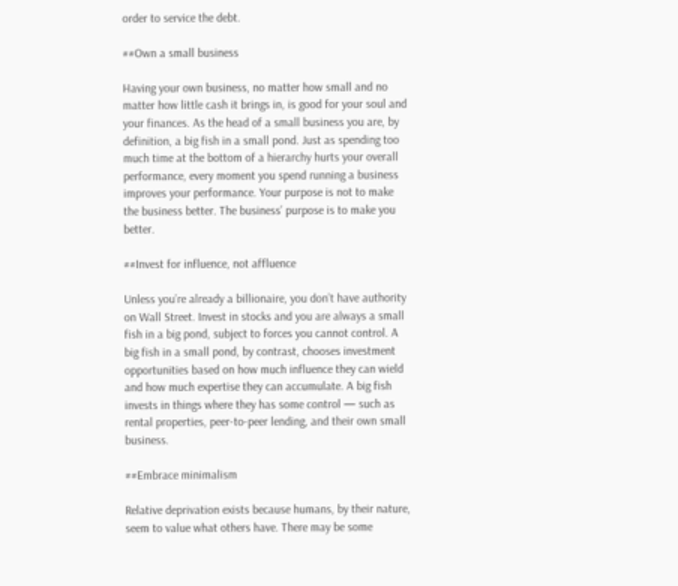order to service the debt.

##Own a small business

Having your own business, no matter how small and no matter how little cash it brings in, is good for your soul and your finances. As the head of a small business you are, by definition, a big fish in a small pond. Just as spending too much time at the bottom of a hierarchy hurts your overall performance, every moment you spend running a business improves your performance. Your purpose is not to make the business better. The business’ purpose is to make you better.

##Invest for influence, not affluence

Unless you’re already a billionaire, you don’t have authority on Wall Street. Invest in stocks and you are always a small fish in a big pond, subject to forces you cannot control. A big fish in a small pond, by contrast, chooses investment opportunities based on how much influence they can wield and how much expertise they can accumulate. A big fish invests in things where they has some control — such as rental properties, peer-to-peer lending, and their own small business.

##Embrace minimalism

Relative deprivation exists because humans, by their nature, seem to value what others have. There may be some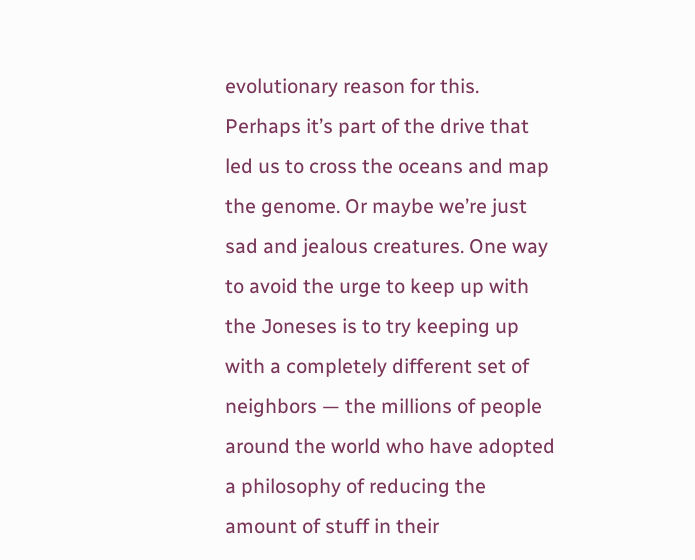evolutionary reason for this. Perhaps it’s part of the drive that led us to cross the oceans and map the genome. Or maybe we’re just sad and jealous creatures. One way to avoid the urge to keep up with the Joneses is to try keeping up with a completely different set of neighbors — the millions of people around the world who have adopted a philosophy of reducing the amount of stuff in their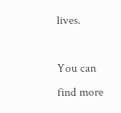lives.

You can find more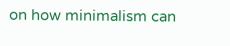on how minimalism can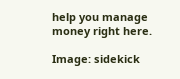help you manage money right here.

Image: sidekick